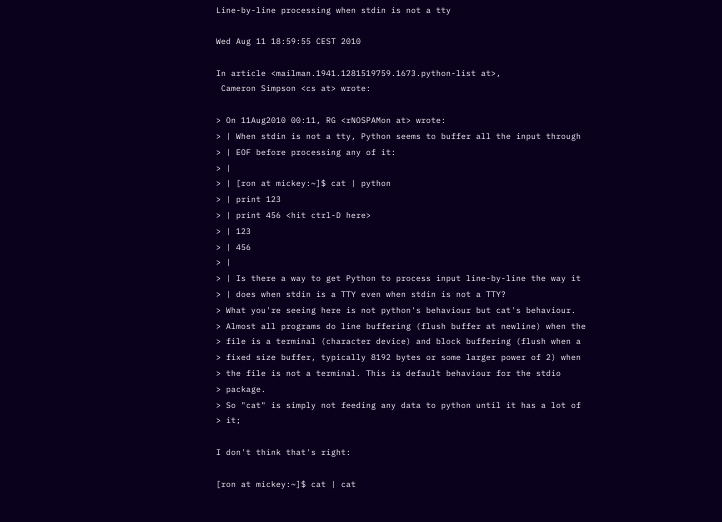Line-by-line processing when stdin is not a tty

Wed Aug 11 18:59:55 CEST 2010

In article <mailman.1941.1281519759.1673.python-list at>,
 Cameron Simpson <cs at> wrote:

> On 11Aug2010 00:11, RG <rNOSPAMon at> wrote:
> | When stdin is not a tty, Python seems to buffer all the input through
> | EOF before processing any of it:
> |
> | [ron at mickey:~]$ cat | python
> | print 123
> | print 456 <hit ctrl-D here>
> | 123
> | 456
> |
> | Is there a way to get Python to process input line-by-line the way it
> | does when stdin is a TTY even when stdin is not a TTY?
> What you're seeing here is not python's behaviour but cat's behaviour.
> Almost all programs do line buffering (flush buffer at newline) when the
> file is a terminal (character device) and block buffering (flush when a
> fixed size buffer, typically 8192 bytes or some larger power of 2) when
> the file is not a terminal. This is default behaviour for the stdio
> package.
> So "cat" is simply not feeding any data to python until it has a lot of
> it;

I don't think that's right:

[ron at mickey:~]$ cat | cat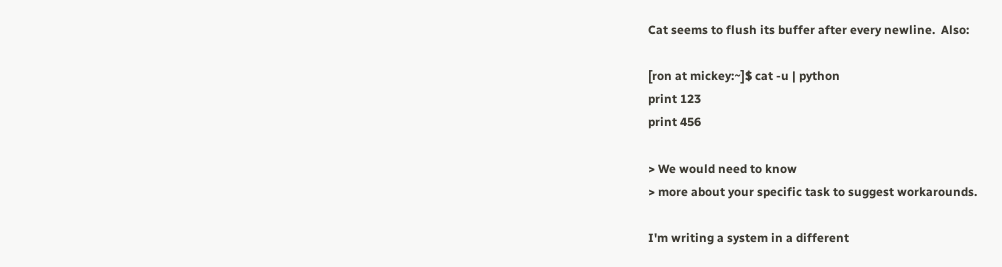Cat seems to flush its buffer after every newline.  Also:

[ron at mickey:~]$ cat -u | python
print 123
print 456

> We would need to know
> more about your specific task to suggest workarounds.

I'm writing a system in a different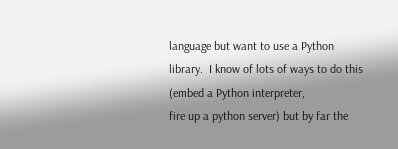language but want to use a Python
library.  I know of lots of ways to do this (embed a Python interpreter,
fire up a python server) but by far the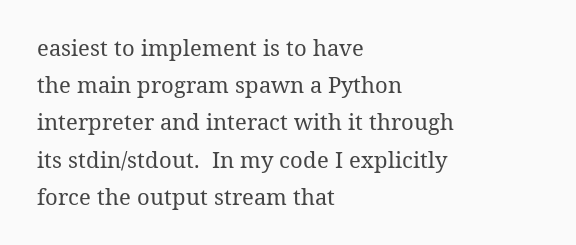easiest to implement is to have
the main program spawn a Python interpreter and interact with it through
its stdin/stdout.  In my code I explicitly force the output stream that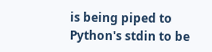is being piped to Python's stdin to be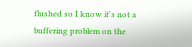flushed so I know it's not a
buffering problem on the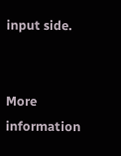input side.


More information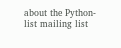about the Python-list mailing list